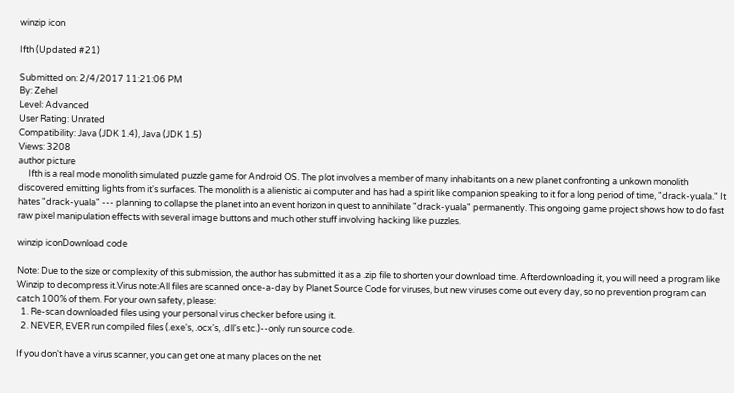winzip icon

Ifth (Updated #21)

Submitted on: 2/4/2017 11:21:06 PM
By: Zehel
Level: Advanced
User Rating: Unrated
Compatibility: Java (JDK 1.4), Java (JDK 1.5)
Views: 3208
author picture
     Ifth is a real mode monolith simulated puzzle game for Android OS. The plot involves a member of many inhabitants on a new planet confronting a unkown monolith discovered emitting lights from it's surfaces. The monolith is a alienistic ai computer and has had a spirit like companion speaking to it for a long period of time, "drack-yuala." It hates "drack-yuala" --- planning to collapse the planet into an event horizon in quest to annihilate "drack-yuala" permanently. This ongoing game project shows how to do fast raw pixel manipulation effects with several image buttons and much other stuff involving hacking like puzzles.

winzip iconDownload code

Note: Due to the size or complexity of this submission, the author has submitted it as a .zip file to shorten your download time. Afterdownloading it, you will need a program like Winzip to decompress it.Virus note:All files are scanned once-a-day by Planet Source Code for viruses, but new viruses come out every day, so no prevention program can catch 100% of them. For your own safety, please:
  1. Re-scan downloaded files using your personal virus checker before using it.
  2. NEVER, EVER run compiled files (.exe's, .ocx's, .dll's etc.)--only run source code.

If you don't have a virus scanner, you can get one at many places on the net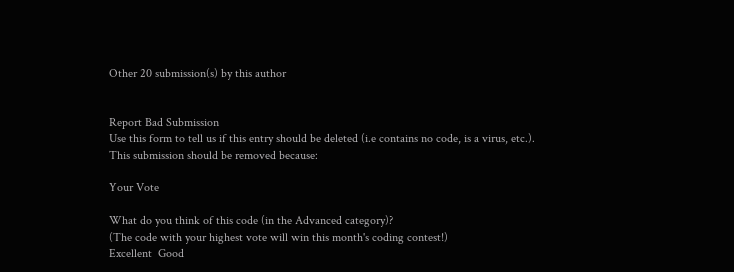Other 20 submission(s) by this author


Report Bad Submission
Use this form to tell us if this entry should be deleted (i.e contains no code, is a virus, etc.).
This submission should be removed because:

Your Vote

What do you think of this code (in the Advanced category)?
(The code with your highest vote will win this month's coding contest!)
Excellent  Good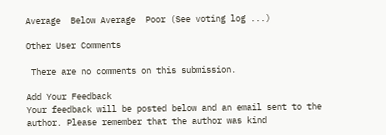Average  Below Average  Poor (See voting log ...)

Other User Comments

 There are no comments on this submission.

Add Your Feedback
Your feedback will be posted below and an email sent to the author. Please remember that the author was kind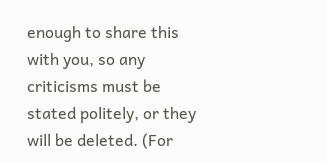enough to share this with you, so any criticisms must be stated politely, or they will be deleted. (For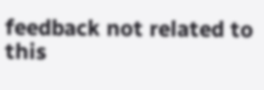feedback not related to this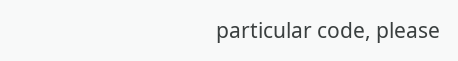particular code, please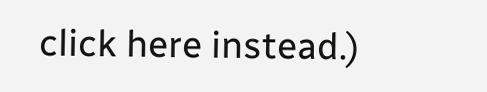click here instead.)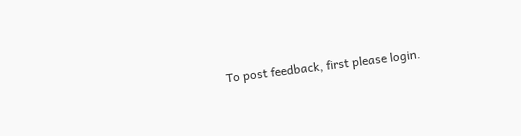To post feedback, first please login.